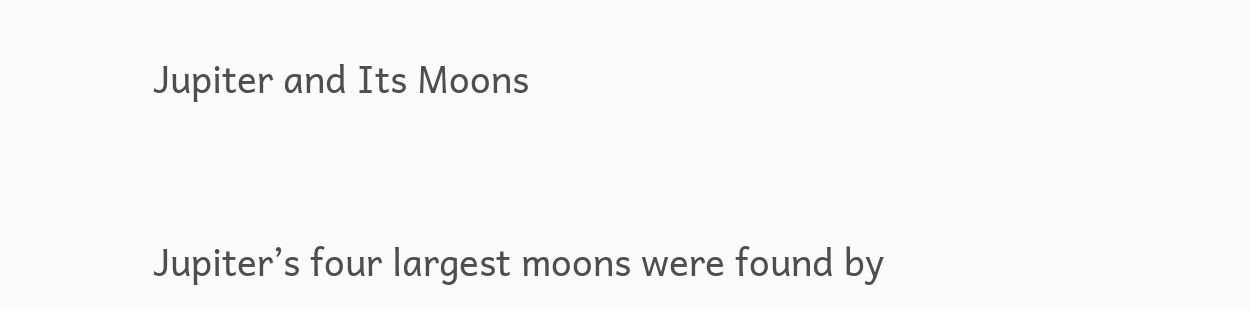Jupiter and Its Moons


Jupiter’s four largest moons were found by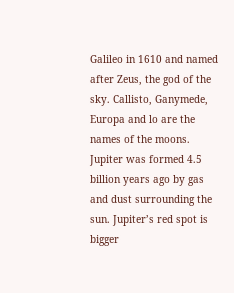Galileo in 1610 and named after Zeus, the god of the sky. Callisto, Ganymede, Europa and lo are the names of the moons. Jupiter was formed 4.5 billion years ago by gas and dust surrounding the sun. Jupiter’s red spot is bigger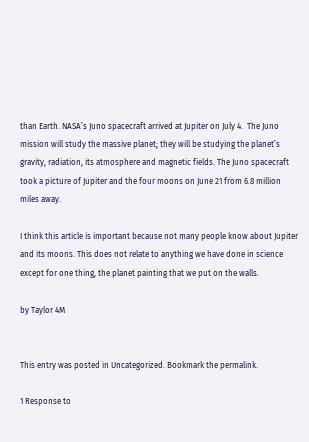than Earth. NASA’s Juno spacecraft arrived at Jupiter on July 4.  The Juno mission will study the massive planet; they will be studying the planet’s gravity, radiation, its atmosphere and magnetic fields. The Juno spacecraft took a picture of Jupiter and the four moons on June 21 from 6.8 million miles away.

I think this article is important because not many people know about Jupiter and its moons. This does not relate to anything we have done in science except for one thing, the planet painting that we put on the walls.

by Taylor 4M


This entry was posted in Uncategorized. Bookmark the permalink.

1 Response to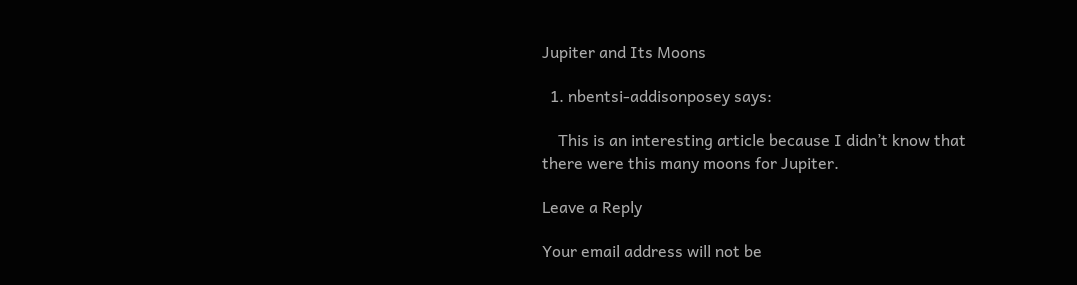Jupiter and Its Moons

  1. nbentsi-addisonposey says:

    This is an interesting article because I didn’t know that there were this many moons for Jupiter.

Leave a Reply

Your email address will not be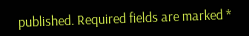published. Required fields are marked *